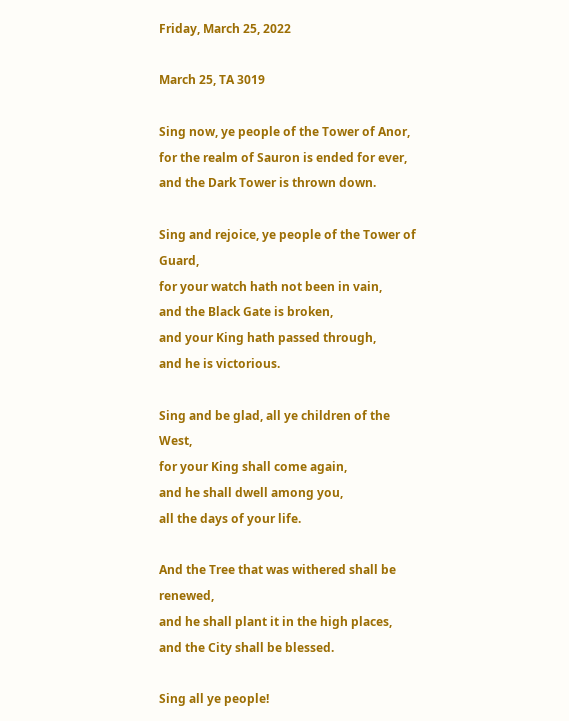Friday, March 25, 2022

March 25, TA 3019

Sing now, ye people of the Tower of Anor,
for the realm of Sauron is ended for ever,
and the Dark Tower is thrown down.

Sing and rejoice, ye people of the Tower of Guard,
for your watch hath not been in vain,
and the Black Gate is broken,
and your King hath passed through,
and he is victorious.

Sing and be glad, all ye children of the West,
for your King shall come again,
and he shall dwell among you,
all the days of your life.

And the Tree that was withered shall be renewed,
and he shall plant it in the high places,
and the City shall be blessed.

Sing all ye people!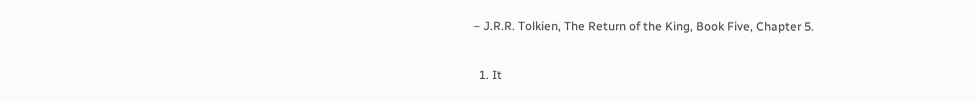– J.R.R. Tolkien, The Return of the King, Book Five, Chapter 5.


  1. It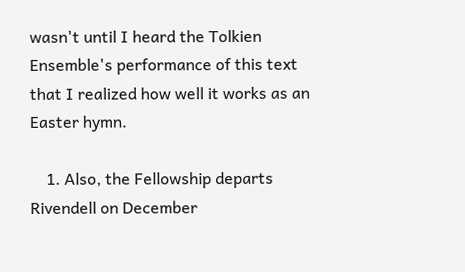wasn't until I heard the Tolkien Ensemble's performance of this text that I realized how well it works as an Easter hymn.

    1. Also, the Fellowship departs Rivendell on December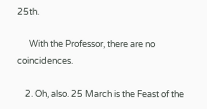25th.

      With the Professor, there are no coincidences.

    2. Oh, also. 25 March is the Feast of the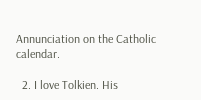Annunciation on the Catholic calendar.

  2. I love Tolkien. His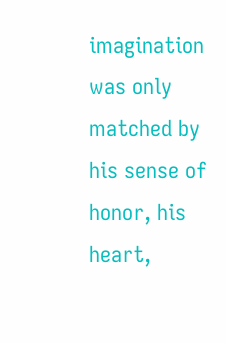imagination was only matched by his sense of honor, his heart,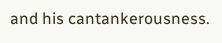and his cantankerousness.